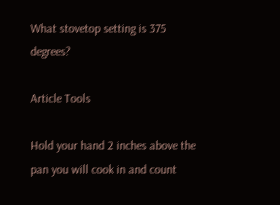What stovetop setting is 375 degrees?

Article Tools

Hold your hand 2 inches above the pan you will cook in and count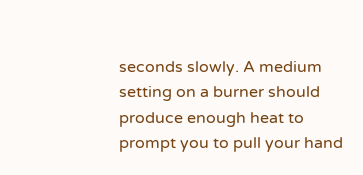seconds slowly. A medium setting on a burner should produce enough heat to prompt you to pull your hand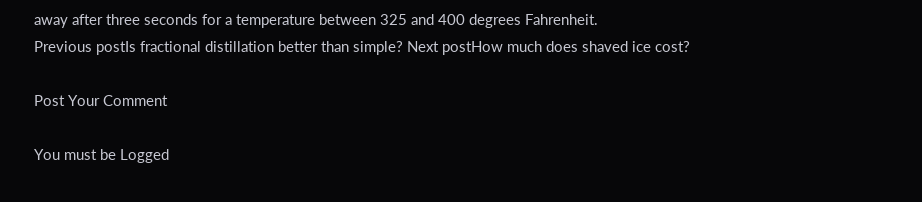away after three seconds for a temperature between 325 and 400 degrees Fahrenheit.
Previous postIs fractional distillation better than simple? Next postHow much does shaved ice cost?

Post Your Comment

You must be Logged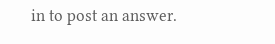in to post an answer.